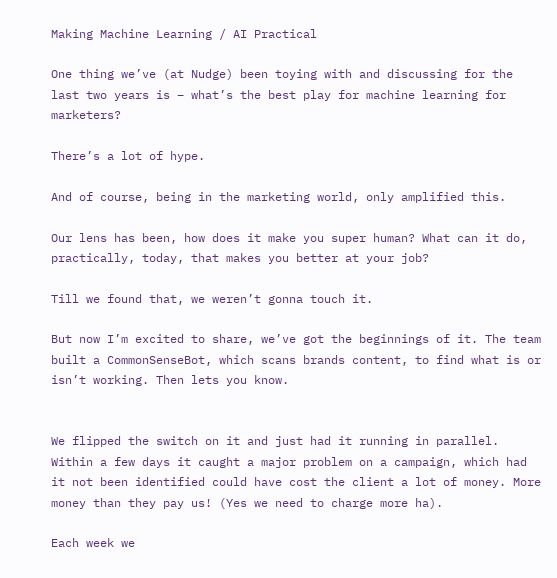Making Machine Learning / AI Practical

One thing we’ve (at Nudge) been toying with and discussing for the last two years is – what’s the best play for machine learning for marketers?

There’s a lot of hype.

And of course, being in the marketing world, only amplified this.

Our lens has been, how does it make you super human? What can it do, practically, today, that makes you better at your job?

Till we found that, we weren’t gonna touch it.

But now I’m excited to share, we’ve got the beginnings of it. The team built a CommonSenseBot, which scans brands content, to find what is or isn’t working. Then lets you know.


We flipped the switch on it and just had it running in parallel. Within a few days it caught a major problem on a campaign, which had it not been identified could have cost the client a lot of money. More money than they pay us! (Yes we need to charge more ha).

Each week we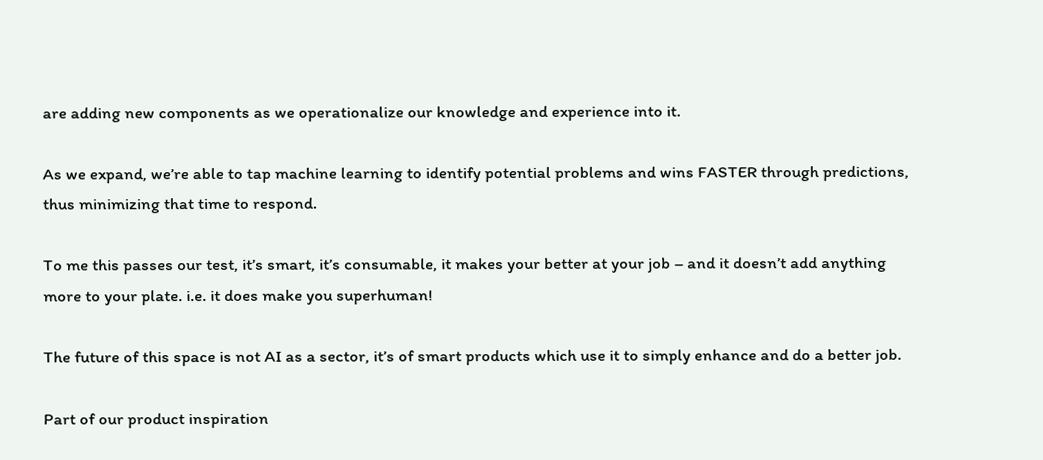are adding new components as we operationalize our knowledge and experience into it.

As we expand, we’re able to tap machine learning to identify potential problems and wins FASTER through predictions, thus minimizing that time to respond.

To me this passes our test, it’s smart, it’s consumable, it makes your better at your job – and it doesn’t add anything more to your plate. i.e. it does make you superhuman!

The future of this space is not AI as a sector, it’s of smart products which use it to simply enhance and do a better job.

Part of our product inspiration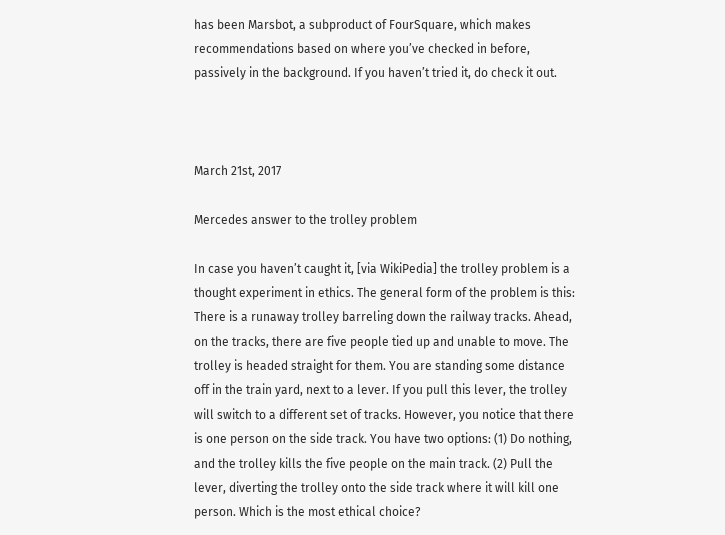has been Marsbot, a subproduct of FourSquare, which makes recommendations based on where you’ve checked in before, passively in the background. If you haven’t tried it, do check it out.



March 21st, 2017

Mercedes answer to the trolley problem

In case you haven’t caught it, [via WikiPedia] the trolley problem is a thought experiment in ethics. The general form of the problem is this: There is a runaway trolley barreling down the railway tracks. Ahead, on the tracks, there are five people tied up and unable to move. The trolley is headed straight for them. You are standing some distance off in the train yard, next to a lever. If you pull this lever, the trolley will switch to a different set of tracks. However, you notice that there is one person on the side track. You have two options: (1) Do nothing, and the trolley kills the five people on the main track. (2) Pull the lever, diverting the trolley onto the side track where it will kill one person. Which is the most ethical choice?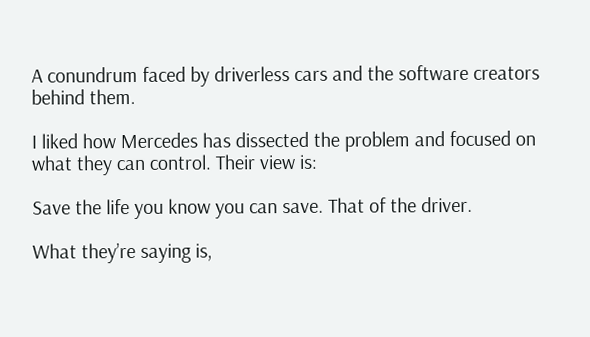A conundrum faced by driverless cars and the software creators behind them.

I liked how Mercedes has dissected the problem and focused on what they can control. Their view is:

Save the life you know you can save. That of the driver.

What they’re saying is,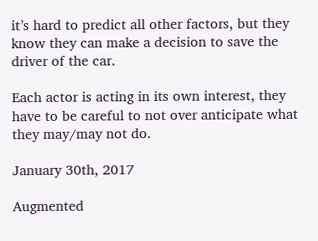it’s hard to predict all other factors, but they know they can make a decision to save the driver of the car.

Each actor is acting in its own interest, they have to be careful to not over anticipate what they may/may not do.

January 30th, 2017

Augmented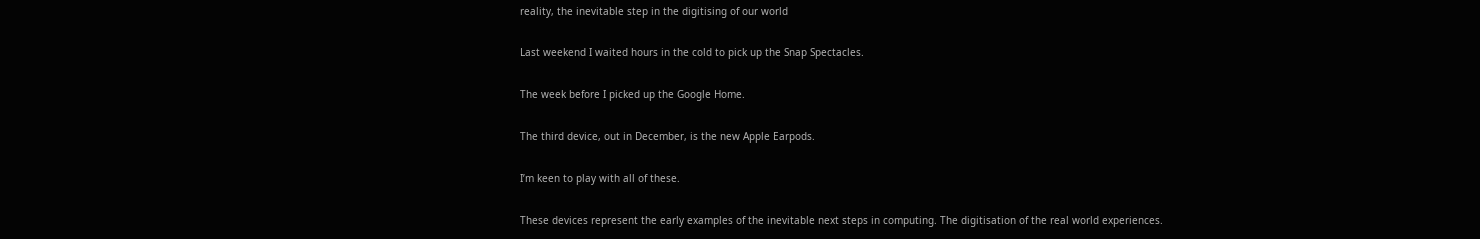reality, the inevitable step in the digitising of our world

Last weekend I waited hours in the cold to pick up the Snap Spectacles.

The week before I picked up the Google Home.

The third device, out in December, is the new Apple Earpods.

I’m keen to play with all of these.

These devices represent the early examples of the inevitable next steps in computing. The digitisation of the real world experiences.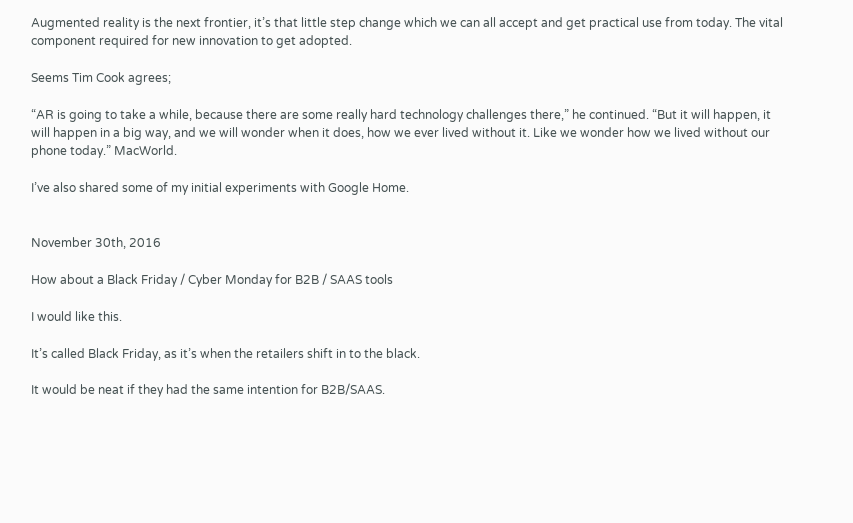Augmented reality is the next frontier, it’s that little step change which we can all accept and get practical use from today. The vital component required for new innovation to get adopted.

Seems Tim Cook agrees;

“AR is going to take a while, because there are some really hard technology challenges there,” he continued. “But it will happen, it will happen in a big way, and we will wonder when it does, how we ever lived without it. Like we wonder how we lived without our phone today.” MacWorld.

I’ve also shared some of my initial experiments with Google Home.


November 30th, 2016

How about a Black Friday / Cyber Monday for B2B / SAAS tools

I would like this.

It’s called Black Friday, as it’s when the retailers shift in to the black.

It would be neat if they had the same intention for B2B/SAAS.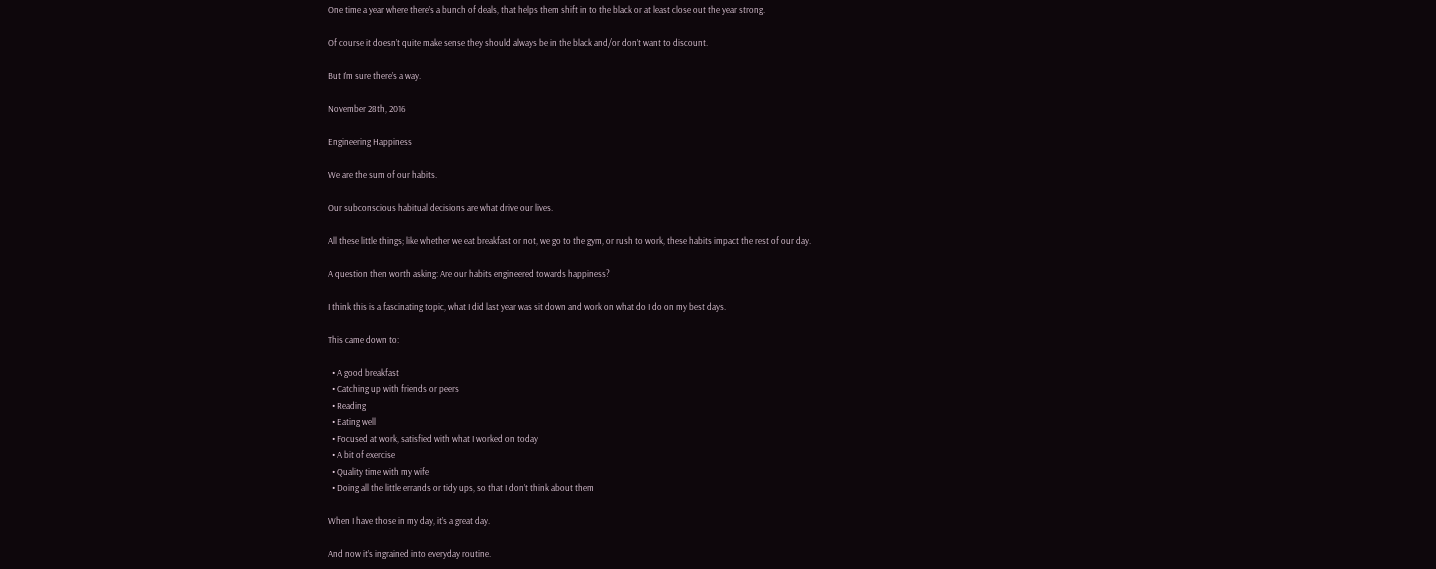One time a year where there’s a bunch of deals, that helps them shift in to the black or at least close out the year strong.

Of course it doesn’t quite make sense they should always be in the black and/or don’t want to discount.

But I’m sure there’s a way.

November 28th, 2016

Engineering Happiness

We are the sum of our habits.

Our subconscious habitual decisions are what drive our lives.

All these little things; like whether we eat breakfast or not, we go to the gym, or rush to work, these habits impact the rest of our day.

A question then worth asking: Are our habits engineered towards happiness?

I think this is a fascinating topic, what I did last year was sit down and work on what do I do on my best days.

This came down to:

  • A good breakfast
  • Catching up with friends or peers
  • Reading
  • Eating well
  • Focused at work, satisfied with what I worked on today
  • A bit of exercise
  • Quality time with my wife
  • Doing all the little errands or tidy ups, so that I don’t think about them

When I have those in my day, it’s a great day.

And now it’s ingrained into everyday routine.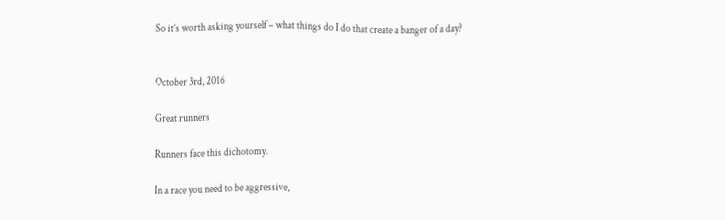So it’s worth asking yourself – what things do I do that create a banger of a day?


October 3rd, 2016

Great runners

Runners face this dichotomy.

In a race you need to be aggressive,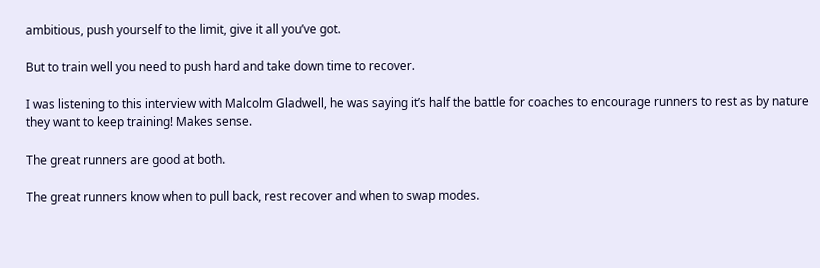ambitious, push yourself to the limit, give it all you’ve got.

But to train well you need to push hard and take down time to recover.

I was listening to this interview with Malcolm Gladwell, he was saying it’s half the battle for coaches to encourage runners to rest as by nature they want to keep training! Makes sense.

The great runners are good at both.

The great runners know when to pull back, rest recover and when to swap modes.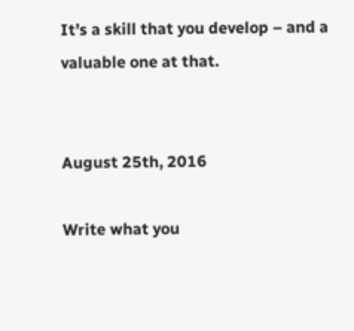It’s a skill that you develop – and a valuable one at that.


August 25th, 2016

Write what you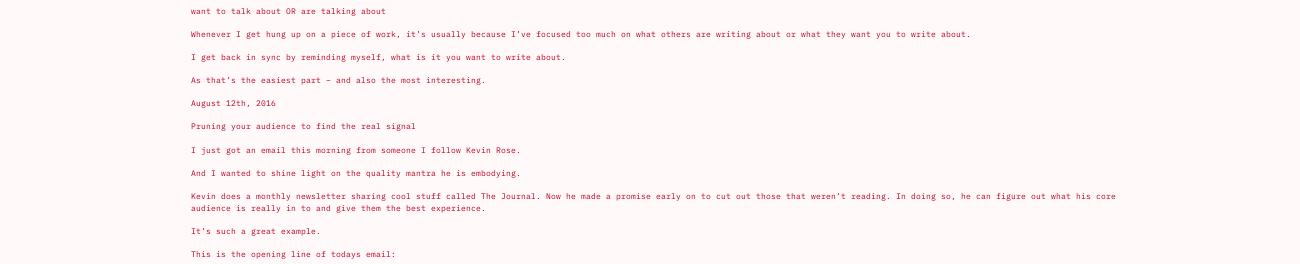want to talk about OR are talking about

Whenever I get hung up on a piece of work, it’s usually because I’ve focused too much on what others are writing about or what they want you to write about.

I get back in sync by reminding myself, what is it you want to write about.

As that’s the easiest part – and also the most interesting.

August 12th, 2016

Pruning your audience to find the real signal

I just got an email this morning from someone I follow Kevin Rose.

And I wanted to shine light on the quality mantra he is embodying.

Kevin does a monthly newsletter sharing cool stuff called The Journal. Now he made a promise early on to cut out those that weren’t reading. In doing so, he can figure out what his core audience is really in to and give them the best experience.

It’s such a great example.

This is the opening line of todays email: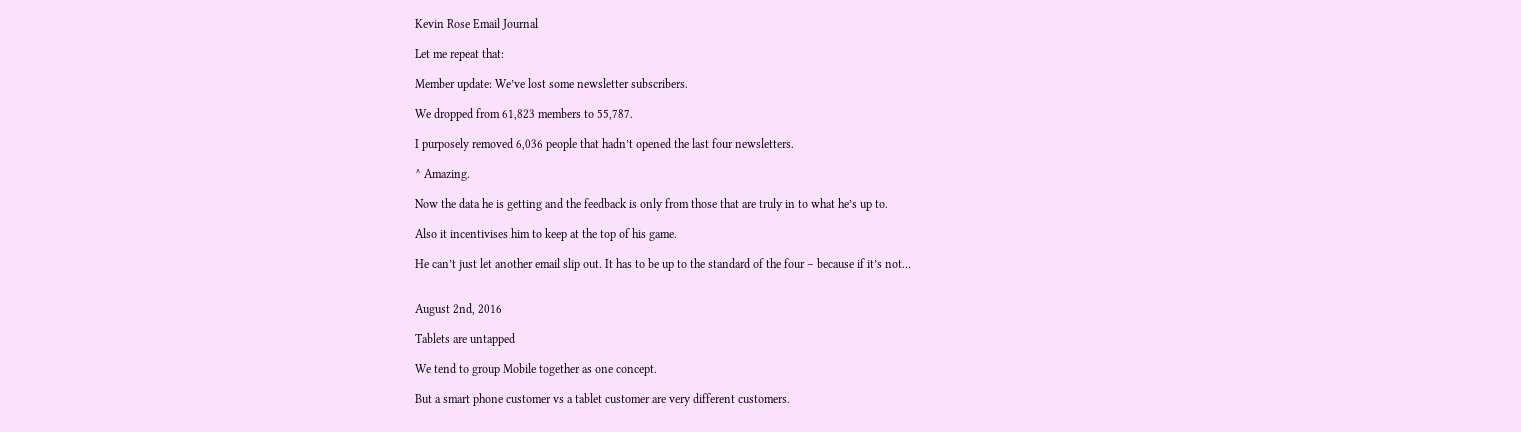Kevin Rose Email Journal

Let me repeat that:

Member update: We’ve lost some newsletter subscribers.

We dropped from 61,823 members to 55,787.

I purposely removed 6,036 people that hadn’t opened the last four newsletters.

^ Amazing.

Now the data he is getting and the feedback is only from those that are truly in to what he’s up to.

Also it incentivises him to keep at the top of his game.

He can’t just let another email slip out. It has to be up to the standard of the four – because if it’s not…


August 2nd, 2016

Tablets are untapped

We tend to group Mobile together as one concept.

But a smart phone customer vs a tablet customer are very different customers.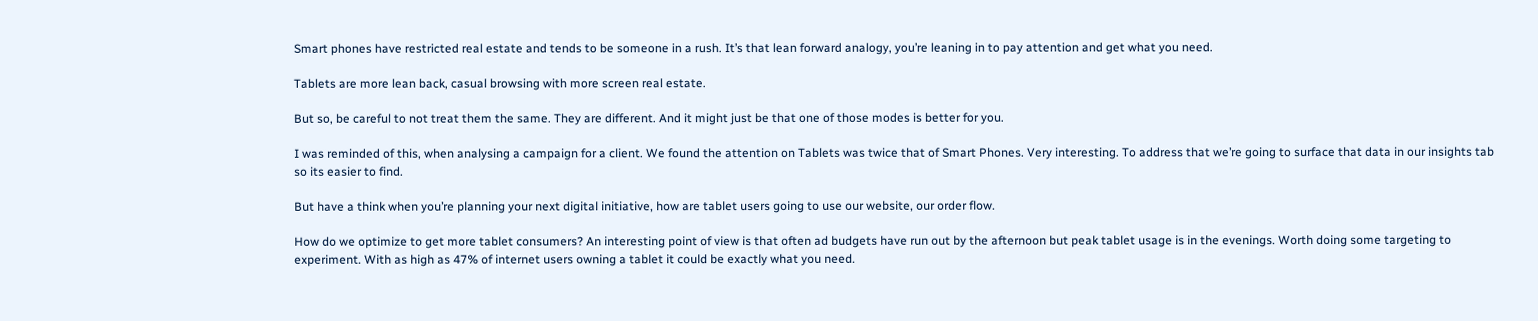Smart phones have restricted real estate and tends to be someone in a rush. It’s that lean forward analogy, you’re leaning in to pay attention and get what you need.

Tablets are more lean back, casual browsing with more screen real estate.

But so, be careful to not treat them the same. They are different. And it might just be that one of those modes is better for you.

I was reminded of this, when analysing a campaign for a client. We found the attention on Tablets was twice that of Smart Phones. Very interesting. To address that we’re going to surface that data in our insights tab so its easier to find.

But have a think when you’re planning your next digital initiative, how are tablet users going to use our website, our order flow.

How do we optimize to get more tablet consumers? An interesting point of view is that often ad budgets have run out by the afternoon but peak tablet usage is in the evenings. Worth doing some targeting to experiment. With as high as 47% of internet users owning a tablet it could be exactly what you need.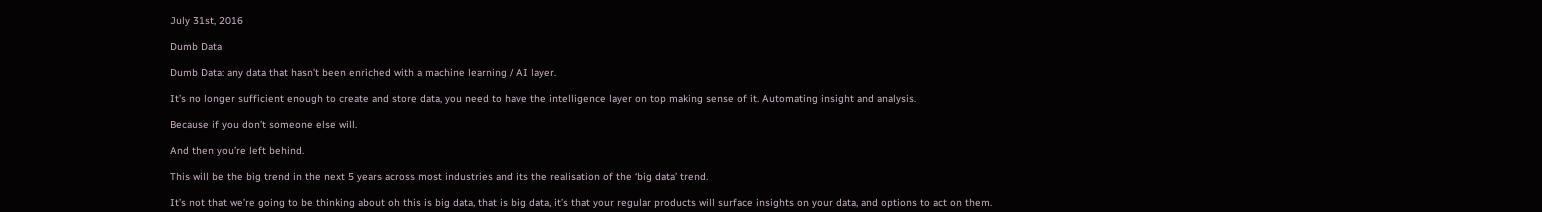July 31st, 2016

Dumb Data

Dumb Data: any data that hasn’t been enriched with a machine learning / AI layer.

It’s no longer sufficient enough to create and store data, you need to have the intelligence layer on top making sense of it. Automating insight and analysis.

Because if you don’t someone else will.

And then you’re left behind.

This will be the big trend in the next 5 years across most industries and its the realisation of the ‘big data’ trend.

It’s not that we’re going to be thinking about oh this is big data, that is big data, it’s that your regular products will surface insights on your data, and options to act on them.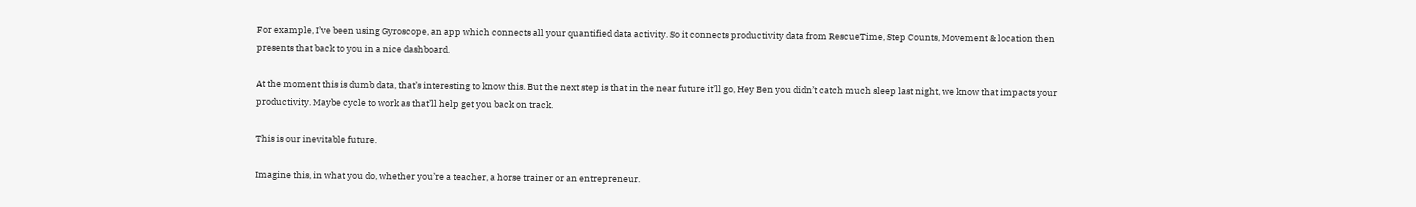For example, I’ve been using Gyroscope, an app which connects all your quantified data activity. So it connects productivity data from RescueTime, Step Counts, Movement & location then presents that back to you in a nice dashboard.

At the moment this is dumb data, that’s interesting to know this. But the next step is that in the near future it’ll go, Hey Ben you didn’t catch much sleep last night, we know that impacts your productivity. Maybe cycle to work as that’ll help get you back on track.

This is our inevitable future.

Imagine this, in what you do, whether you’re a teacher, a horse trainer or an entrepreneur.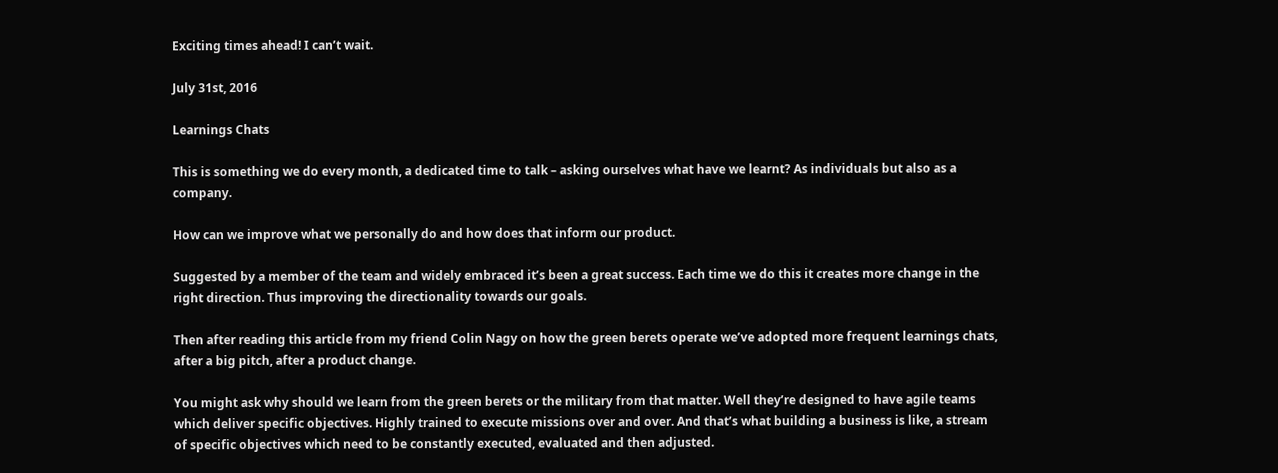Exciting times ahead! I can’t wait.

July 31st, 2016

Learnings Chats

This is something we do every month, a dedicated time to talk – asking ourselves what have we learnt? As individuals but also as a company.

How can we improve what we personally do and how does that inform our product.

Suggested by a member of the team and widely embraced it’s been a great success. Each time we do this it creates more change in the right direction. Thus improving the directionality towards our goals.

Then after reading this article from my friend Colin Nagy on how the green berets operate we’ve adopted more frequent learnings chats, after a big pitch, after a product change.

You might ask why should we learn from the green berets or the military from that matter. Well they’re designed to have agile teams which deliver specific objectives. Highly trained to execute missions over and over. And that’s what building a business is like, a stream of specific objectives which need to be constantly executed, evaluated and then adjusted.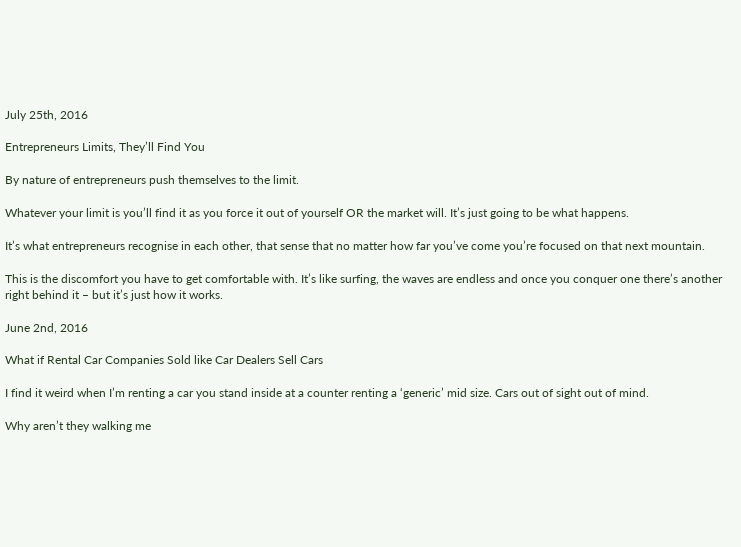July 25th, 2016

Entrepreneurs Limits, They’ll Find You

By nature of entrepreneurs push themselves to the limit.

Whatever your limit is you’ll find it as you force it out of yourself OR the market will. It’s just going to be what happens.

It’s what entrepreneurs recognise in each other, that sense that no matter how far you’ve come you’re focused on that next mountain.

This is the discomfort you have to get comfortable with. It’s like surfing, the waves are endless and once you conquer one there’s another right behind it – but it’s just how it works.

June 2nd, 2016

What if Rental Car Companies Sold like Car Dealers Sell Cars

I find it weird when I’m renting a car you stand inside at a counter renting a ‘generic’ mid size. Cars out of sight out of mind.

Why aren’t they walking me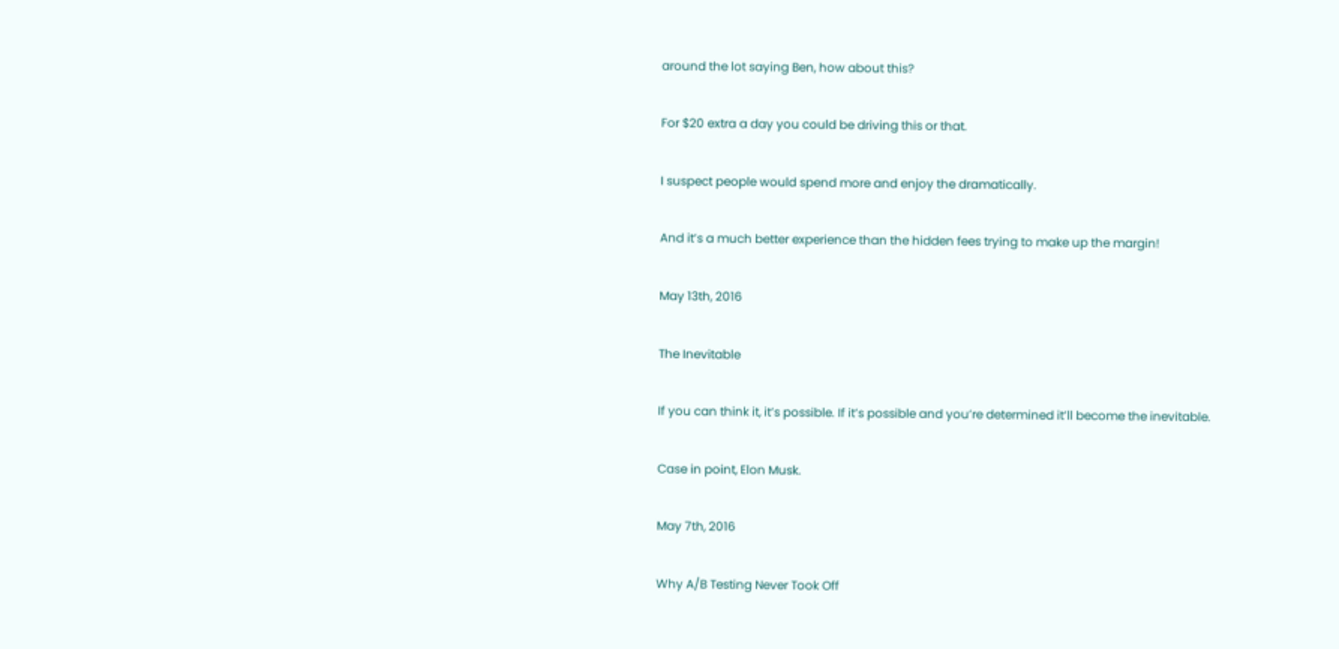around the lot saying Ben, how about this?

For $20 extra a day you could be driving this or that.

I suspect people would spend more and enjoy the dramatically.

And it’s a much better experience than the hidden fees trying to make up the margin!

May 13th, 2016

The Inevitable

If you can think it, it’s possible. If it’s possible and you’re determined it’ll become the inevitable.

Case in point, Elon Musk.

May 7th, 2016

Why A/B Testing Never Took Off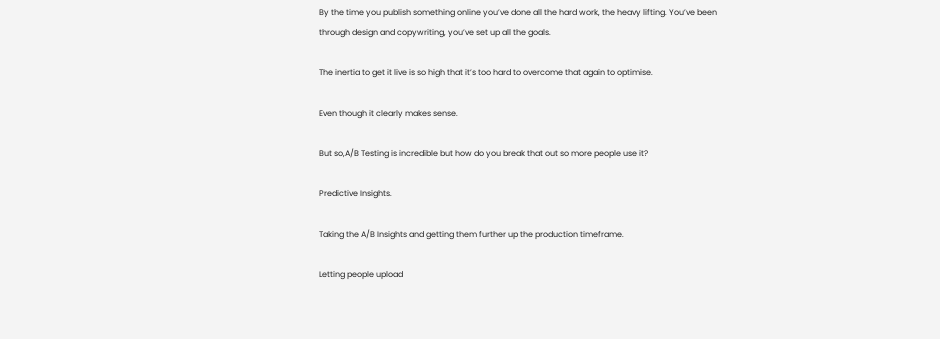By the time you publish something online you’ve done all the hard work, the heavy lifting. You’ve been through design and copywriting, you’ve set up all the goals.

The inertia to get it live is so high that it’s too hard to overcome that again to optimise.

Even though it clearly makes sense.

But so,A/B Testing is incredible but how do you break that out so more people use it?

Predictive Insights.

Taking the A/B Insights and getting them further up the production timeframe.

Letting people upload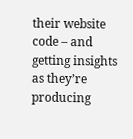their website code – and getting insights as they’re producing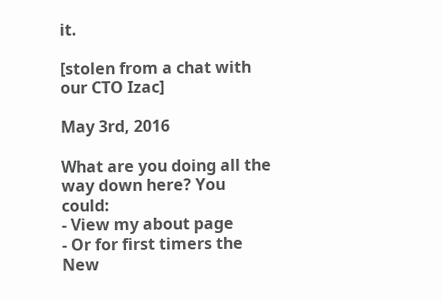it.

[stolen from a chat with our CTO Izac]

May 3rd, 2016

What are you doing all the way down here? You could:
- View my about page
- Or for first timers the New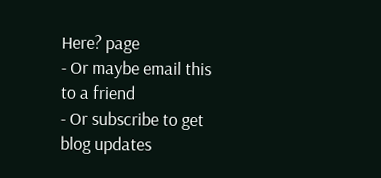Here? page
- Or maybe email this to a friend
- Or subscribe to get blog updates